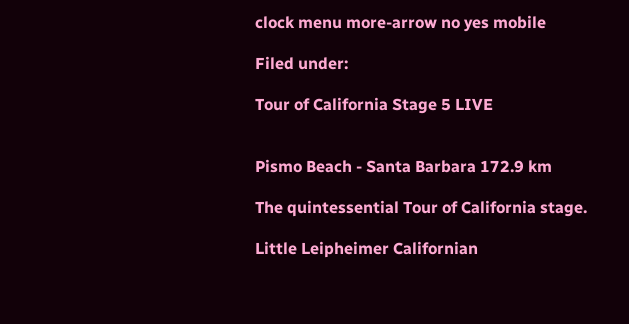clock menu more-arrow no yes mobile

Filed under:

Tour of California Stage 5 LIVE


Pismo Beach - Santa Barbara 172.9 km

The quintessential Tour of California stage.

Little Leipheimer Californian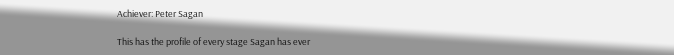Achiever: Peter Sagan

This has the profile of every stage Sagan has ever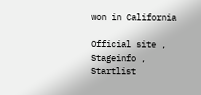won in California

Official site , Stageinfo , Startlist